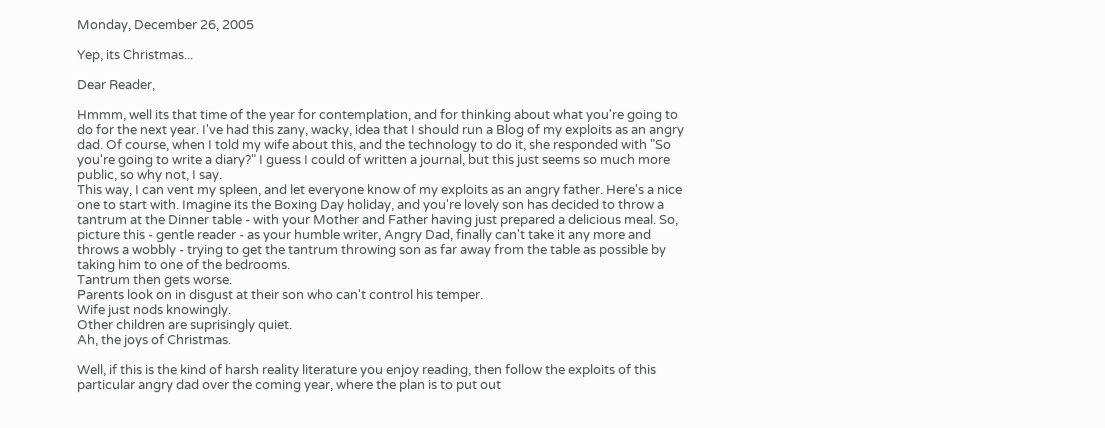Monday, December 26, 2005

Yep, its Christmas...

Dear Reader,

Hmmm, well its that time of the year for contemplation, and for thinking about what you're going to do for the next year. I've had this zany, wacky, idea that I should run a Blog of my exploits as an angry dad. Of course, when I told my wife about this, and the technology to do it, she responded with "So you're going to write a diary?" I guess I could of written a journal, but this just seems so much more public, so why not, I say.
This way, I can vent my spleen, and let everyone know of my exploits as an angry father. Here's a nice one to start with. Imagine its the Boxing Day holiday, and you're lovely son has decided to throw a tantrum at the Dinner table - with your Mother and Father having just prepared a delicious meal. So, picture this - gentle reader - as your humble writer, Angry Dad, finally can't take it any more and throws a wobbly - trying to get the tantrum throwing son as far away from the table as possible by taking him to one of the bedrooms.
Tantrum then gets worse.
Parents look on in disgust at their son who can't control his temper.
Wife just nods knowingly.
Other children are suprisingly quiet.
Ah, the joys of Christmas.

Well, if this is the kind of harsh reality literature you enjoy reading, then follow the exploits of this particular angry dad over the coming year, where the plan is to put out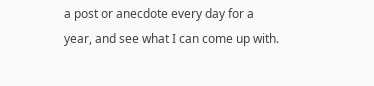a post or anecdote every day for a year, and see what I can come up with.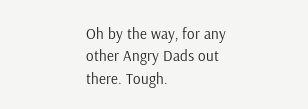Oh by the way, for any other Angry Dads out there. Tough.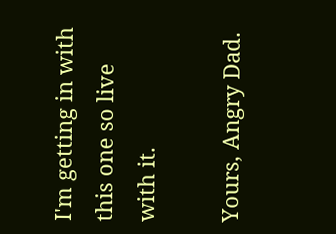I'm getting in with this one so live with it.

Yours, Angry Dad.